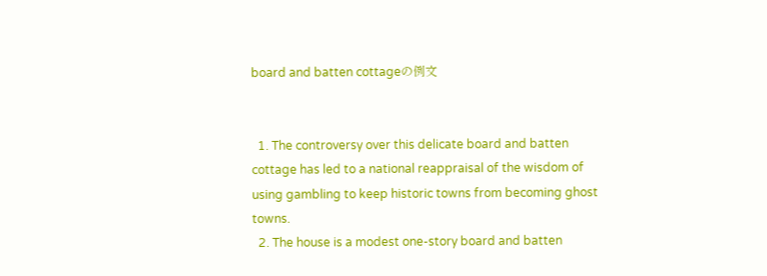board and batten cottageの例文


  1. The controversy over this delicate board and batten cottage has led to a national reappraisal of the wisdom of using gambling to keep historic towns from becoming ghost towns.
  2. The house is a modest one-story board and batten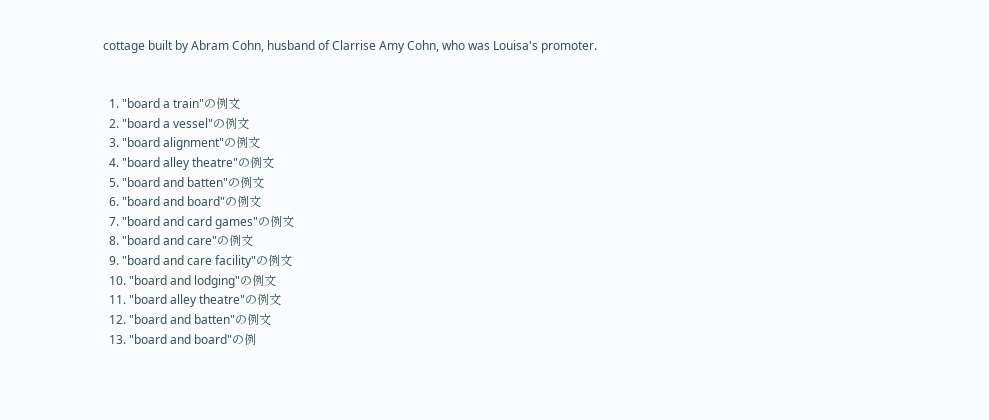cottage built by Abram Cohn, husband of Clarrise Amy Cohn, who was Louisa's promoter.


  1. "board a train"の例文
  2. "board a vessel"の例文
  3. "board alignment"の例文
  4. "board alley theatre"の例文
  5. "board and batten"の例文
  6. "board and board"の例文
  7. "board and card games"の例文
  8. "board and care"の例文
  9. "board and care facility"の例文
  10. "board and lodging"の例文
  11. "board alley theatre"の例文
  12. "board and batten"の例文
  13. "board and board"の例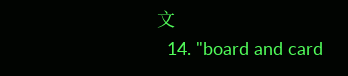文
  14. "board and card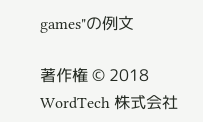games"の例文

著作権 © 2018 WordTech 株式会社